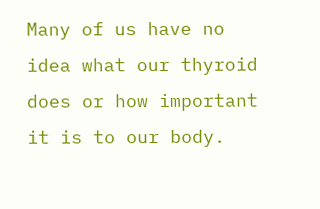Many of us have no idea what our thyroid does or how important it is to our body.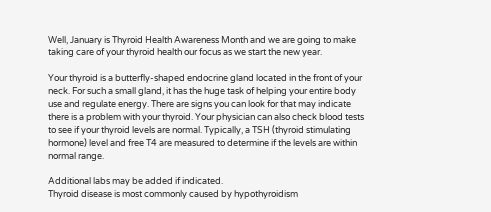Well, January is Thyroid Health Awareness Month and we are going to make taking care of your thyroid health our focus as we start the new year.

Your thyroid is a butterfly-shaped endocrine gland located in the front of your neck. For such a small gland, it has the huge task of helping your entire body use and regulate energy. There are signs you can look for that may indicate there is a problem with your thyroid. Your physician can also check blood tests to see if your thyroid levels are normal. Typically, a TSH (thyroid stimulating hormone) level and free T4 are measured to determine if the levels are within normal range.

Additional labs may be added if indicated.
Thyroid disease is most commonly caused by hypothyroidism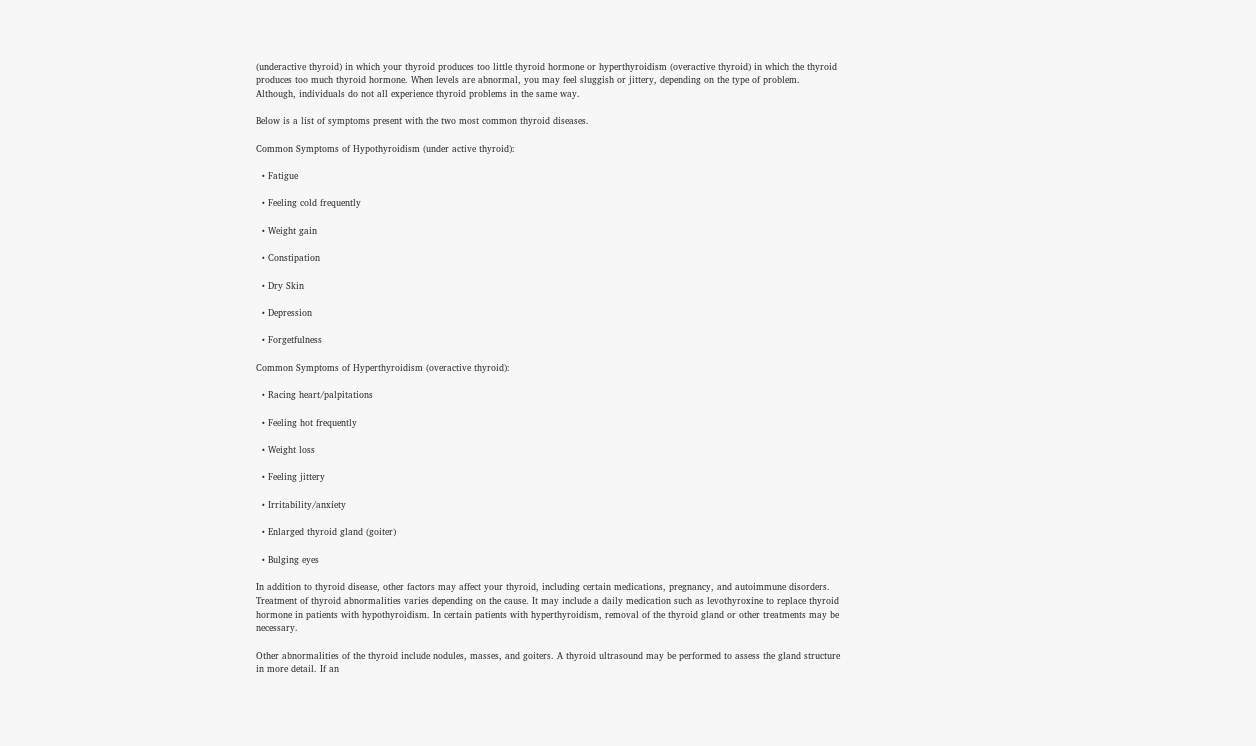(underactive thyroid) in which your thyroid produces too little thyroid hormone or hyperthyroidism (overactive thyroid) in which the thyroid produces too much thyroid hormone. When levels are abnormal, you may feel sluggish or jittery, depending on the type of problem. Although, individuals do not all experience thyroid problems in the same way.

Below is a list of symptoms present with the two most common thyroid diseases.

Common Symptoms of Hypothyroidism (under active thyroid):

  • Fatigue

  • Feeling cold frequently

  • Weight gain

  • Constipation

  • Dry Skin

  • Depression

  • Forgetfulness

Common Symptoms of Hyperthyroidism (overactive thyroid):

  • Racing heart/palpitations

  • Feeling hot frequently

  • Weight loss

  • Feeling jittery

  • Irritability/anxiety

  • Enlarged thyroid gland (goiter)

  • Bulging eyes

In addition to thyroid disease, other factors may affect your thyroid, including certain medications, pregnancy, and autoimmune disorders. Treatment of thyroid abnormalities varies depending on the cause. It may include a daily medication such as levothyroxine to replace thyroid hormone in patients with hypothyroidism. In certain patients with hyperthyroidism, removal of the thyroid gland or other treatments may be necessary.

Other abnormalities of the thyroid include nodules, masses, and goiters. A thyroid ultrasound may be performed to assess the gland structure in more detail. If an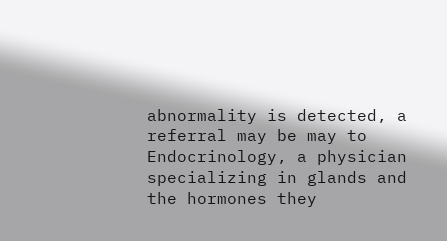abnormality is detected, a referral may be may to Endocrinology, a physician specializing in glands and the hormones they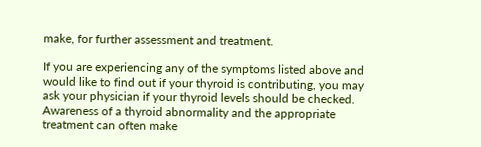make, for further assessment and treatment.

If you are experiencing any of the symptoms listed above and would like to find out if your thyroid is contributing, you may ask your physician if your thyroid levels should be checked. Awareness of a thyroid abnormality and the appropriate treatment can often make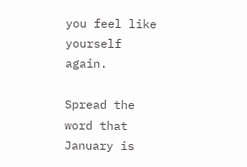you feel like yourself again.

Spread the word that January is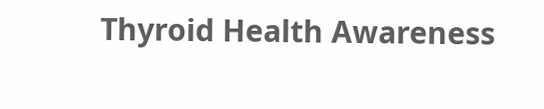Thyroid Health Awareness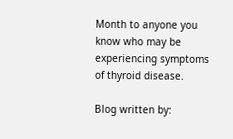Month to anyone you know who may be experiencing symptoms of thyroid disease.

Blog written by: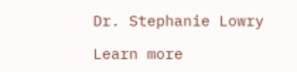Dr. Stephanie Lowry

Learn more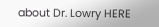about Dr. Lowry HERE